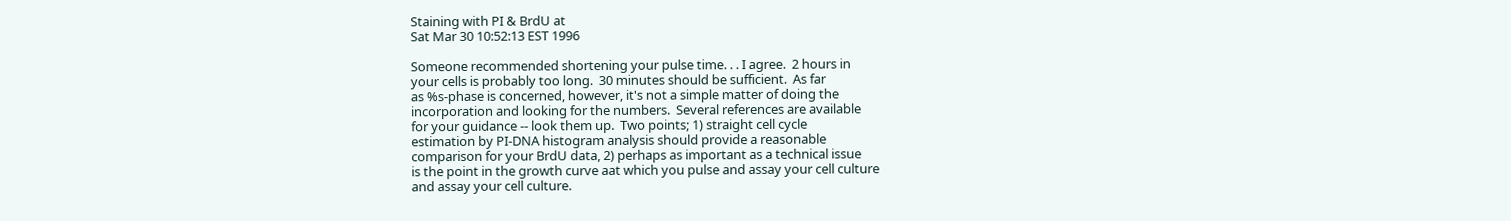Staining with PI & BrdU at
Sat Mar 30 10:52:13 EST 1996

Someone recommended shortening your pulse time. . . I agree.  2 hours in
your cells is probably too long.  30 minutes should be sufficient.  As far
as %s-phase is concerned, however, it's not a simple matter of doing the
incorporation and looking for the numbers.  Several references are available
for your guidance -- look them up.  Two points; 1) straight cell cycle
estimation by PI-DNA histogram analysis should provide a reasonable
comparison for your BrdU data, 2) perhaps as important as a technical issue
is the point in the growth curve aat which you pulse and assay your cell culture
and assay your cell culture.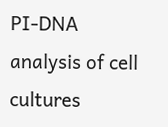PI-DNA analysis of cell cultures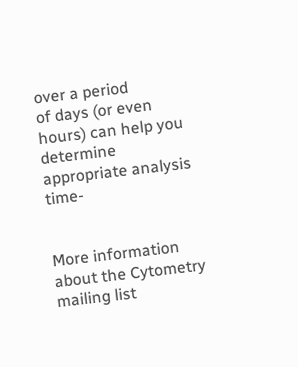over a period
of days (or even hours) can help you determine appropriate analysis time-


More information about the Cytometry mailing list